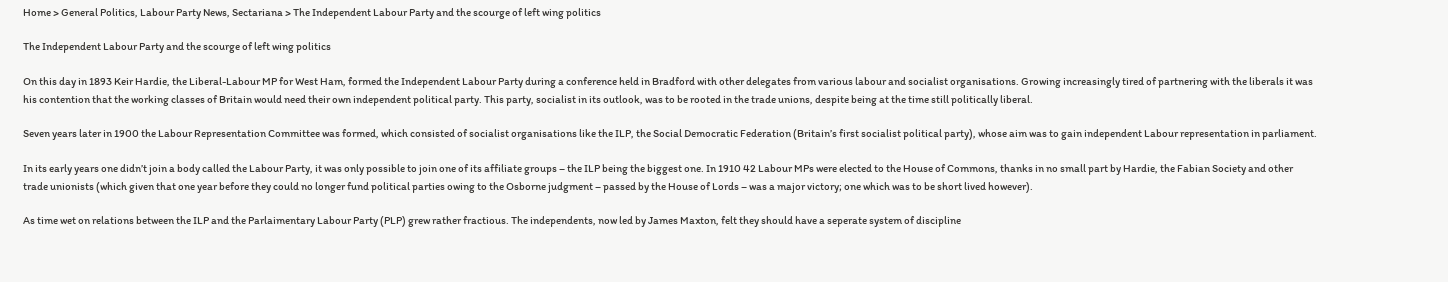Home > General Politics, Labour Party News, Sectariana > The Independent Labour Party and the scourge of left wing politics

The Independent Labour Party and the scourge of left wing politics

On this day in 1893 Keir Hardie, the Liberal-Labour MP for West Ham, formed the Independent Labour Party during a conference held in Bradford with other delegates from various labour and socialist organisations. Growing increasingly tired of partnering with the liberals it was his contention that the working classes of Britain would need their own independent political party. This party, socialist in its outlook, was to be rooted in the trade unions, despite being at the time still politically liberal.

Seven years later in 1900 the Labour Representation Committee was formed, which consisted of socialist organisations like the ILP, the Social Democratic Federation (Britain’s first socialist political party), whose aim was to gain independent Labour representation in parliament.

In its early years one didn’t join a body called the Labour Party, it was only possible to join one of its affiliate groups – the ILP being the biggest one. In 1910 42 Labour MPs were elected to the House of Commons, thanks in no small part by Hardie, the Fabian Society and other trade unionists (which given that one year before they could no longer fund political parties owing to the Osborne judgment – passed by the House of Lords – was a major victory; one which was to be short lived however).

As time wet on relations between the ILP and the Parlaimentary Labour Party (PLP) grew rather fractious. The independents, now led by James Maxton, felt they should have a seperate system of discipline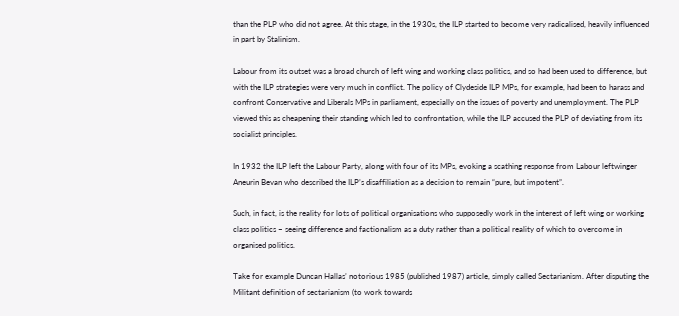than the PLP who did not agree. At this stage, in the 1930s, the ILP started to become very radicalised, heavily influenced in part by Stalinism.

Labour from its outset was a broad church of left wing and working class politics, and so had been used to difference, but with the ILP strategies were very much in conflict. The policy of Clydeside ILP MPs, for example, had been to harass and confront Conservative and Liberals MPs in parliament, especially on the issues of poverty and unemployment. The PLP viewed this as cheapening their standing which led to confrontation, while the ILP accused the PLP of deviating from its socialist principles.

In 1932 the ILP left the Labour Party, along with four of its MPs, evoking a scathing response from Labour leftwinger Aneurin Bevan who described the ILP’s disaffiliation as a decision to remain “pure, but impotent”.

Such, in fact, is the reality for lots of political organisations who supposedly work in the interest of left wing or working class politics – seeing difference and factionalism as a duty rather than a political reality of which to overcome in organised politics.

Take for example Duncan Hallas’ notorious 1985 (published 1987) article, simply called Sectarianism. After disputing the Militant definition of sectarianism (to work towards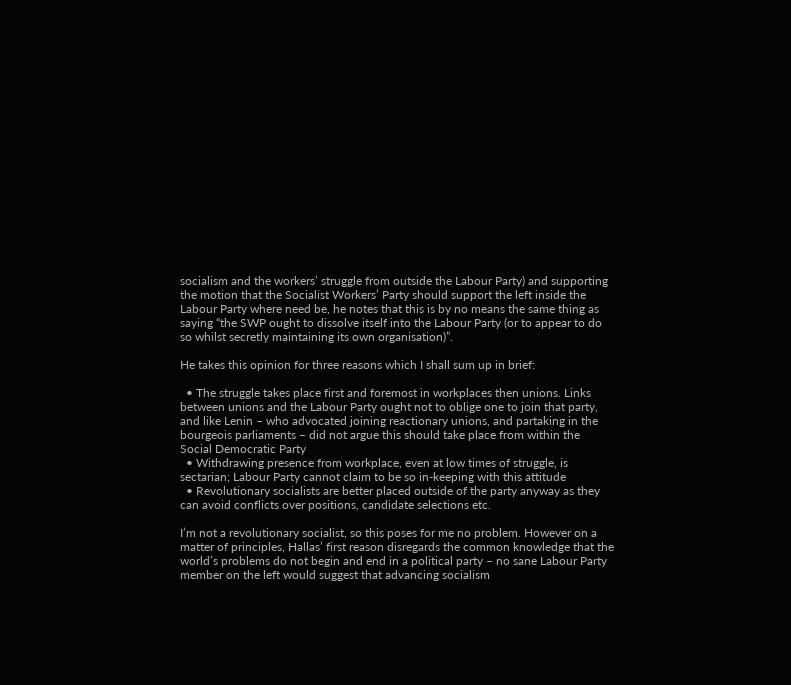socialism and the workers’ struggle from outside the Labour Party) and supporting the motion that the Socialist Workers’ Party should support the left inside the Labour Party where need be, he notes that this is by no means the same thing as saying “the SWP ought to dissolve itself into the Labour Party (or to appear to do so whilst secretly maintaining its own organisation)”.

He takes this opinion for three reasons which I shall sum up in brief:

  • The struggle takes place first and foremost in workplaces then unions. Links between unions and the Labour Party ought not to oblige one to join that party, and like Lenin – who advocated joining reactionary unions, and partaking in the bourgeois parliaments – did not argue this should take place from within the Social Democratic Party
  • Withdrawing presence from workplace, even at low times of struggle, is sectarian; Labour Party cannot claim to be so in-keeping with this attitude
  • Revolutionary socialists are better placed outside of the party anyway as they can avoid conflicts over positions, candidate selections etc.

I’m not a revolutionary socialist, so this poses for me no problem. However on a matter of principles, Hallas’ first reason disregards the common knowledge that the world’s problems do not begin and end in a political party – no sane Labour Party member on the left would suggest that advancing socialism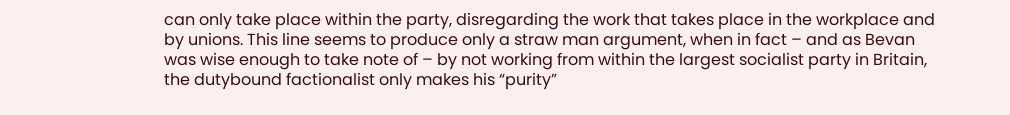can only take place within the party, disregarding the work that takes place in the workplace and by unions. This line seems to produce only a straw man argument, when in fact – and as Bevan was wise enough to take note of – by not working from within the largest socialist party in Britain, the dutybound factionalist only makes his “purity”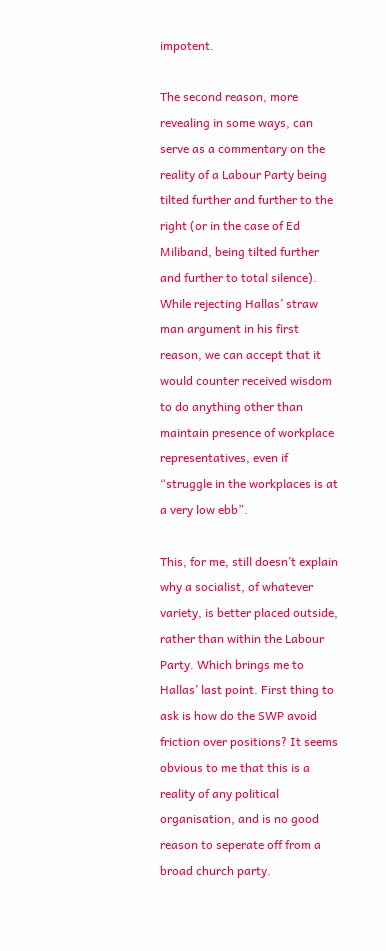impotent.

The second reason, more revealing in some ways, can serve as a commentary on the reality of a Labour Party being tilted further and further to the right (or in the case of Ed Miliband, being tilted further and further to total silence). While rejecting Hallas’ straw man argument in his first reason, we can accept that it would counter received wisdom to do anything other than maintain presence of workplace representatives, even if “struggle in the workplaces is at a very low ebb”.

This, for me, still doesn’t explain why a socialist, of whatever variety, is better placed outside, rather than within the Labour Party. Which brings me to Hallas’ last point. First thing to ask is how do the SWP avoid friction over positions? It seems obvious to me that this is a reality of any political organisation, and is no good reason to seperate off from a broad church party.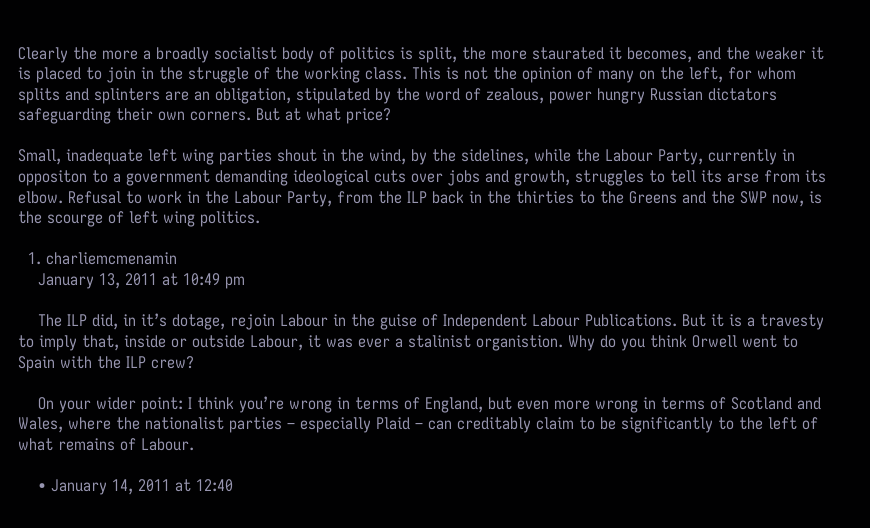Clearly the more a broadly socialist body of politics is split, the more staurated it becomes, and the weaker it is placed to join in the struggle of the working class. This is not the opinion of many on the left, for whom splits and splinters are an obligation, stipulated by the word of zealous, power hungry Russian dictators safeguarding their own corners. But at what price?

Small, inadequate left wing parties shout in the wind, by the sidelines, while the Labour Party, currently in oppositon to a government demanding ideological cuts over jobs and growth, struggles to tell its arse from its elbow. Refusal to work in the Labour Party, from the ILP back in the thirties to the Greens and the SWP now, is the scourge of left wing politics.

  1. charliemcmenamin
    January 13, 2011 at 10:49 pm

    The ILP did, in it’s dotage, rejoin Labour in the guise of Independent Labour Publications. But it is a travesty to imply that, inside or outside Labour, it was ever a stalinist organistion. Why do you think Orwell went to Spain with the ILP crew?

    On your wider point: I think you’re wrong in terms of England, but even more wrong in terms of Scotland and Wales, where the nationalist parties – especially Plaid – can creditably claim to be significantly to the left of what remains of Labour.

    • January 14, 2011 at 12:40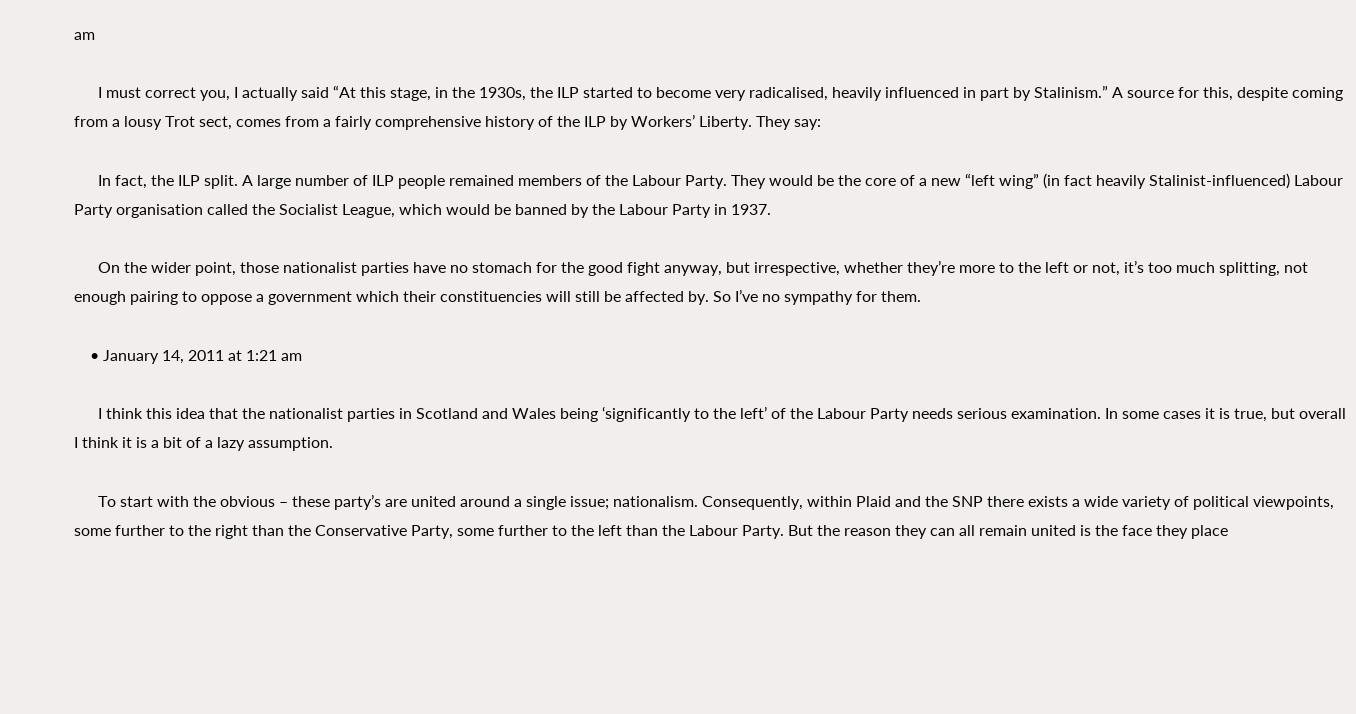am

      I must correct you, I actually said “At this stage, in the 1930s, the ILP started to become very radicalised, heavily influenced in part by Stalinism.” A source for this, despite coming from a lousy Trot sect, comes from a fairly comprehensive history of the ILP by Workers’ Liberty. They say:

      In fact, the ILP split. A large number of ILP people remained members of the Labour Party. They would be the core of a new “left wing” (in fact heavily Stalinist-influenced) Labour Party organisation called the Socialist League, which would be banned by the Labour Party in 1937.

      On the wider point, those nationalist parties have no stomach for the good fight anyway, but irrespective, whether they’re more to the left or not, it’s too much splitting, not enough pairing to oppose a government which their constituencies will still be affected by. So I’ve no sympathy for them.

    • January 14, 2011 at 1:21 am

      I think this idea that the nationalist parties in Scotland and Wales being ‘significantly to the left’ of the Labour Party needs serious examination. In some cases it is true, but overall I think it is a bit of a lazy assumption.

      To start with the obvious – these party’s are united around a single issue; nationalism. Consequently, within Plaid and the SNP there exists a wide variety of political viewpoints, some further to the right than the Conservative Party, some further to the left than the Labour Party. But the reason they can all remain united is the face they place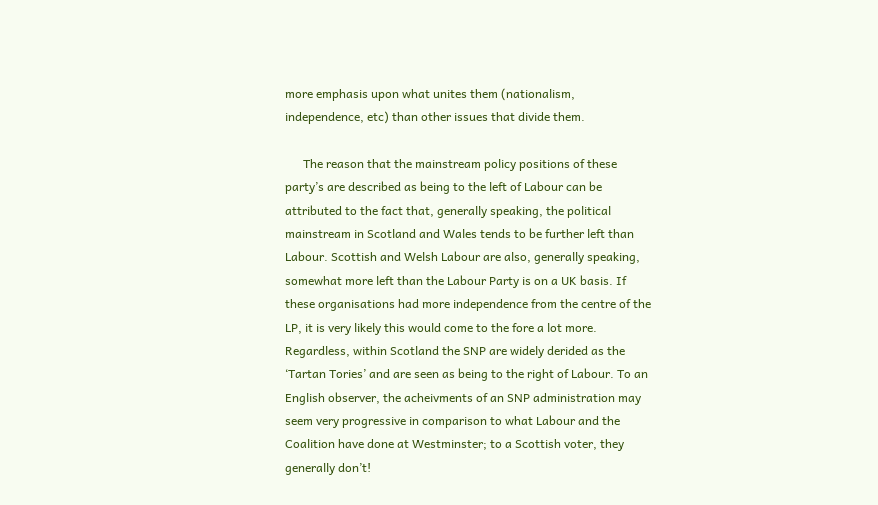more emphasis upon what unites them (nationalism, independence, etc) than other issues that divide them.

      The reason that the mainstream policy positions of these party’s are described as being to the left of Labour can be attributed to the fact that, generally speaking, the political mainstream in Scotland and Wales tends to be further left than Labour. Scottish and Welsh Labour are also, generally speaking, somewhat more left than the Labour Party is on a UK basis. If these organisations had more independence from the centre of the LP, it is very likely this would come to the fore a lot more. Regardless, within Scotland the SNP are widely derided as the ‘Tartan Tories’ and are seen as being to the right of Labour. To an English observer, the acheivments of an SNP administration may seem very progressive in comparison to what Labour and the Coalition have done at Westminster; to a Scottish voter, they generally don’t!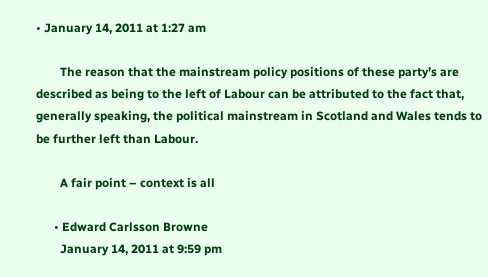• January 14, 2011 at 1:27 am

        The reason that the mainstream policy positions of these party’s are described as being to the left of Labour can be attributed to the fact that, generally speaking, the political mainstream in Scotland and Wales tends to be further left than Labour.

        A fair point – context is all

      • Edward Carlsson Browne
        January 14, 2011 at 9:59 pm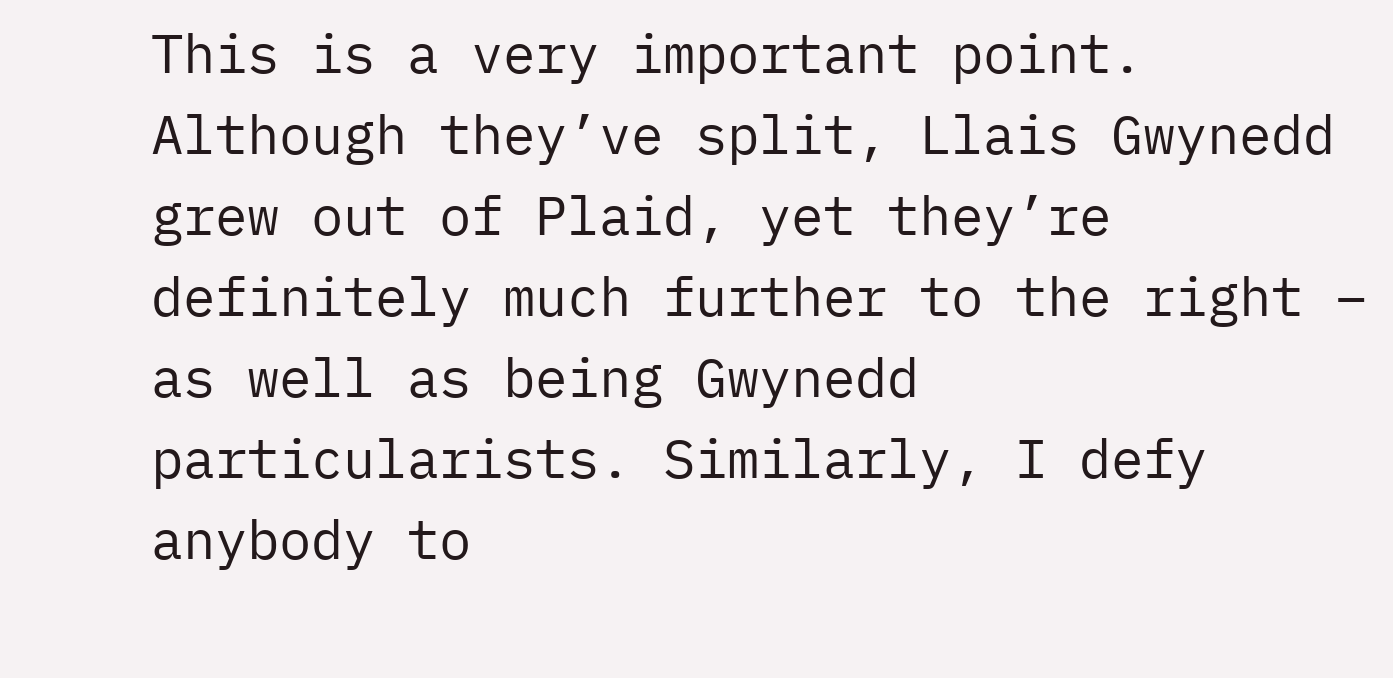This is a very important point. Although they’ve split, Llais Gwynedd grew out of Plaid, yet they’re definitely much further to the right – as well as being Gwynedd particularists. Similarly, I defy anybody to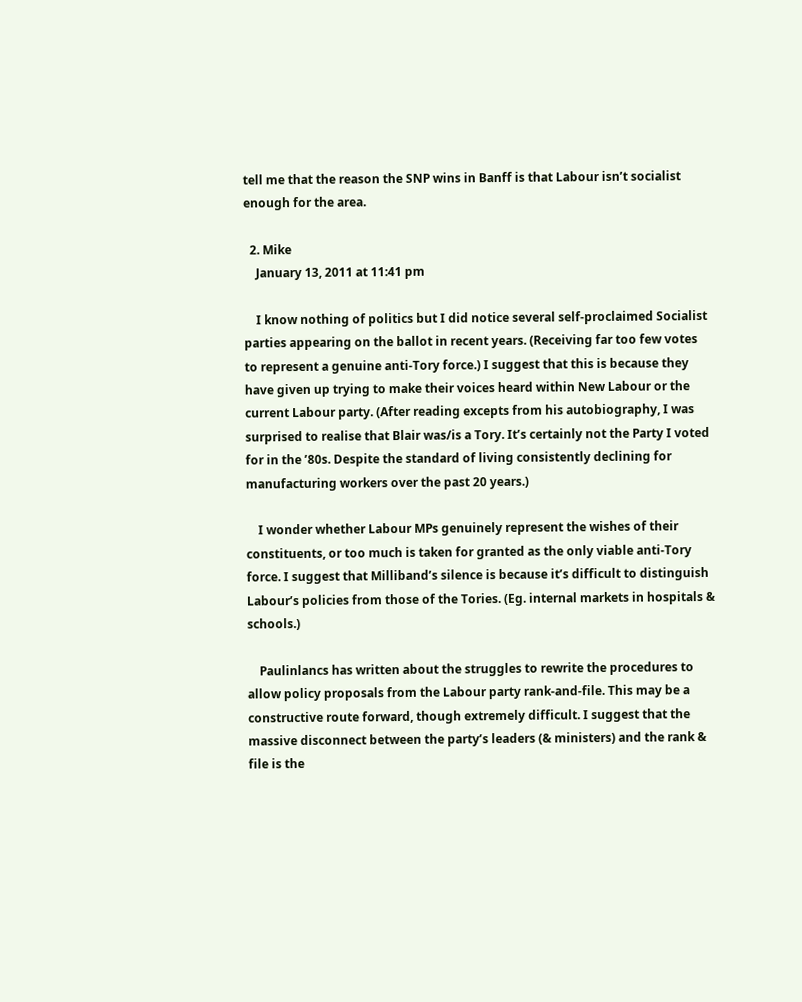tell me that the reason the SNP wins in Banff is that Labour isn’t socialist enough for the area.

  2. Mike
    January 13, 2011 at 11:41 pm

    I know nothing of politics but I did notice several self-proclaimed Socialist parties appearing on the ballot in recent years. (Receiving far too few votes to represent a genuine anti-Tory force.) I suggest that this is because they have given up trying to make their voices heard within New Labour or the current Labour party. (After reading excepts from his autobiography, I was surprised to realise that Blair was/is a Tory. It’s certainly not the Party I voted for in the ’80s. Despite the standard of living consistently declining for manufacturing workers over the past 20 years.)

    I wonder whether Labour MPs genuinely represent the wishes of their constituents, or too much is taken for granted as the only viable anti-Tory force. I suggest that Milliband’s silence is because it’s difficult to distinguish Labour’s policies from those of the Tories. (Eg. internal markets in hospitals & schools.)

    Paulinlancs has written about the struggles to rewrite the procedures to allow policy proposals from the Labour party rank-and-file. This may be a constructive route forward, though extremely difficult. I suggest that the massive disconnect between the party’s leaders (& ministers) and the rank & file is the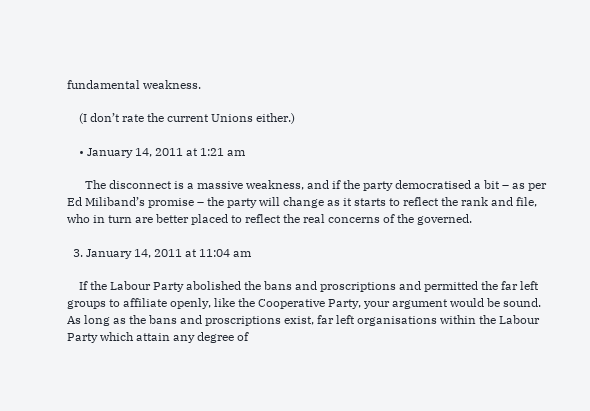fundamental weakness.

    (I don’t rate the current Unions either.)

    • January 14, 2011 at 1:21 am

      The disconnect is a massive weakness, and if the party democratised a bit – as per Ed Miliband’s promise – the party will change as it starts to reflect the rank and file, who in turn are better placed to reflect the real concerns of the governed.

  3. January 14, 2011 at 11:04 am

    If the Labour Party abolished the bans and proscriptions and permitted the far left groups to affiliate openly, like the Cooperative Party, your argument would be sound. As long as the bans and proscriptions exist, far left organisations within the Labour Party which attain any degree of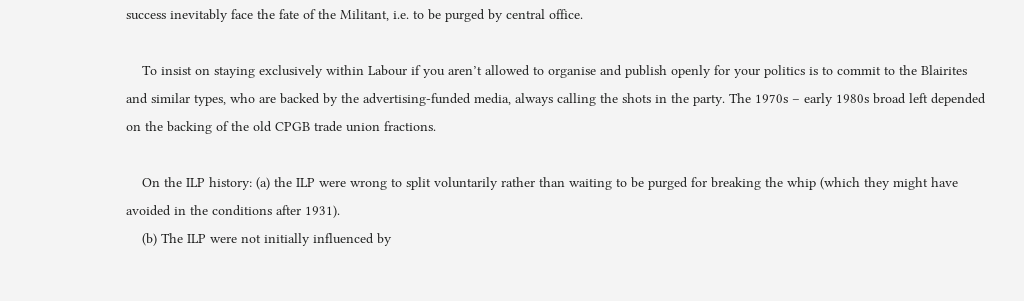success inevitably face the fate of the Militant, i.e. to be purged by central office.

    To insist on staying exclusively within Labour if you aren’t allowed to organise and publish openly for your politics is to commit to the Blairites and similar types, who are backed by the advertising-funded media, always calling the shots in the party. The 1970s – early 1980s broad left depended on the backing of the old CPGB trade union fractions.

    On the ILP history: (a) the ILP were wrong to split voluntarily rather than waiting to be purged for breaking the whip (which they might have avoided in the conditions after 1931).
    (b) The ILP were not initially influenced by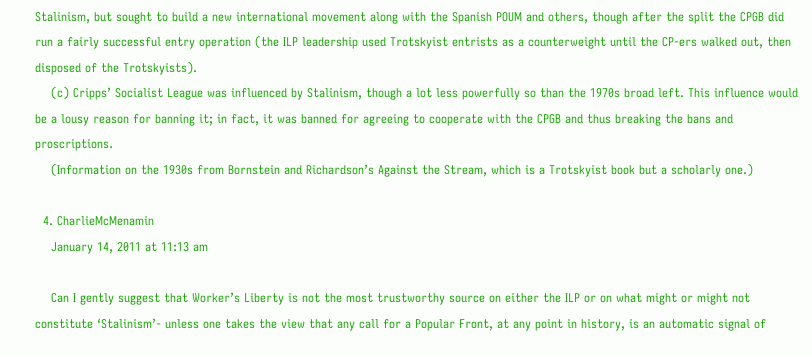Stalinism, but sought to build a new international movement along with the Spanish POUM and others, though after the split the CPGB did run a fairly successful entry operation (the ILP leadership used Trotskyist entrists as a counterweight until the CP-ers walked out, then disposed of the Trotskyists).
    (c) Cripps’ Socialist League was influenced by Stalinism, though a lot less powerfully so than the 1970s broad left. This influence would be a lousy reason for banning it; in fact, it was banned for agreeing to cooperate with the CPGB and thus breaking the bans and proscriptions.
    (Information on the 1930s from Bornstein and Richardson’s Against the Stream, which is a Trotskyist book but a scholarly one.)

  4. CharlieMcMenamin
    January 14, 2011 at 11:13 am

    Can I gently suggest that Worker’s Liberty is not the most trustworthy source on either the ILP or on what might or might not constitute ‘Stalinism’- unless one takes the view that any call for a Popular Front, at any point in history, is an automatic signal of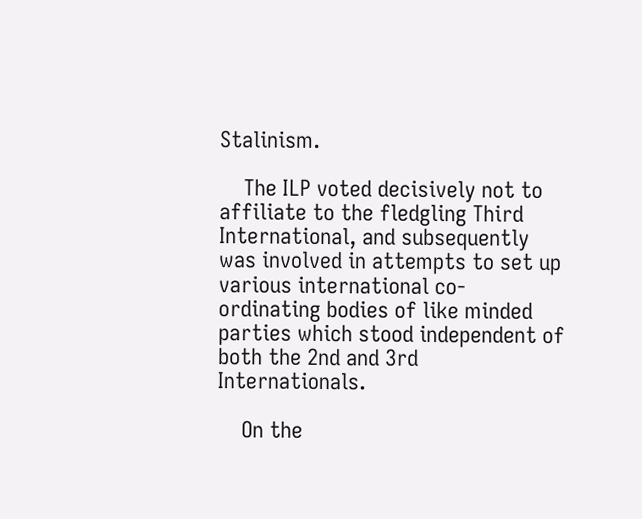Stalinism.

    The ILP voted decisively not to affiliate to the fledgling Third International, and subsequently was involved in attempts to set up various international co-ordinating bodies of like minded parties which stood independent of both the 2nd and 3rd Internationals.

    On the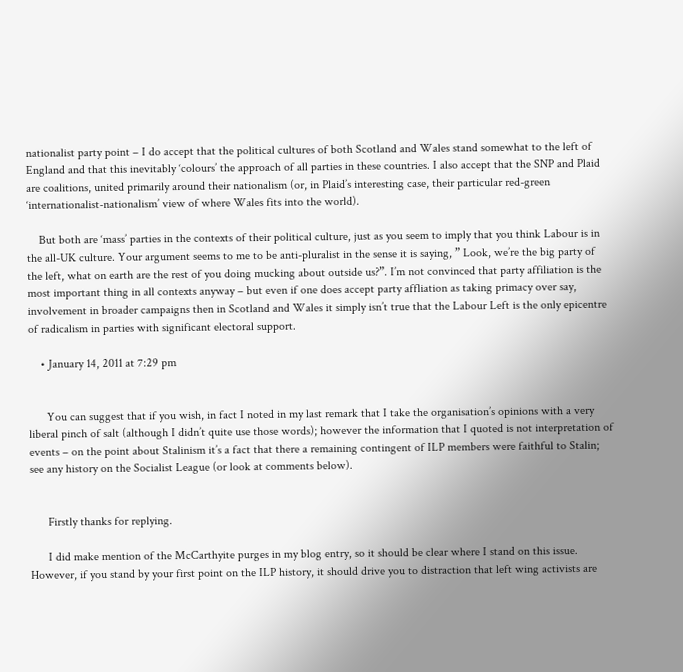nationalist party point – I do accept that the political cultures of both Scotland and Wales stand somewhat to the left of England and that this inevitably ‘colours’ the approach of all parties in these countries. I also accept that the SNP and Plaid are coalitions, united primarily around their nationalism (or, in Plaid’s interesting case, their particular red-green ‘internationalist-nationalism’ view of where Wales fits into the world).

    But both are ‘mass’ parties in the contexts of their political culture, just as you seem to imply that you think Labour is in the all-UK culture. Your argument seems to me to be anti-pluralist in the sense it is saying, ” Look, we’re the big party of the left, what on earth are the rest of you doing mucking about outside us?”. I’m not convinced that party affiliation is the most important thing in all contexts anyway – but even if one does accept party affliation as taking primacy over say, involvement in broader campaigns then in Scotland and Wales it simply isn’t true that the Labour Left is the only epicentre of radicalism in parties with significant electoral support.

    • January 14, 2011 at 7:29 pm


      You can suggest that if you wish, in fact I noted in my last remark that I take the organisation’s opinions with a very liberal pinch of salt (although I didn’t quite use those words); however the information that I quoted is not interpretation of events – on the point about Stalinism it’s a fact that there a remaining contingent of ILP members were faithful to Stalin; see any history on the Socialist League (or look at comments below).


      Firstly thanks for replying.

      I did make mention of the McCarthyite purges in my blog entry, so it should be clear where I stand on this issue. However, if you stand by your first point on the ILP history, it should drive you to distraction that left wing activists are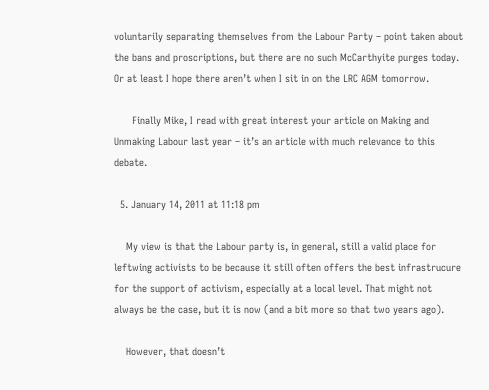voluntarily separating themselves from the Labour Party – point taken about the bans and proscriptions, but there are no such McCarthyite purges today. Or at least I hope there aren’t when I sit in on the LRC AGM tomorrow.

      Finally Mike, I read with great interest your article on Making and Unmaking Labour last year – it’s an article with much relevance to this debate.

  5. January 14, 2011 at 11:18 pm

    My view is that the Labour party is, in general, still a valid place for leftwing activists to be because it still often offers the best infrastrucure for the support of activism, especially at a local level. That might not always be the case, but it is now (and a bit more so that two years ago).

    However, that doesn’t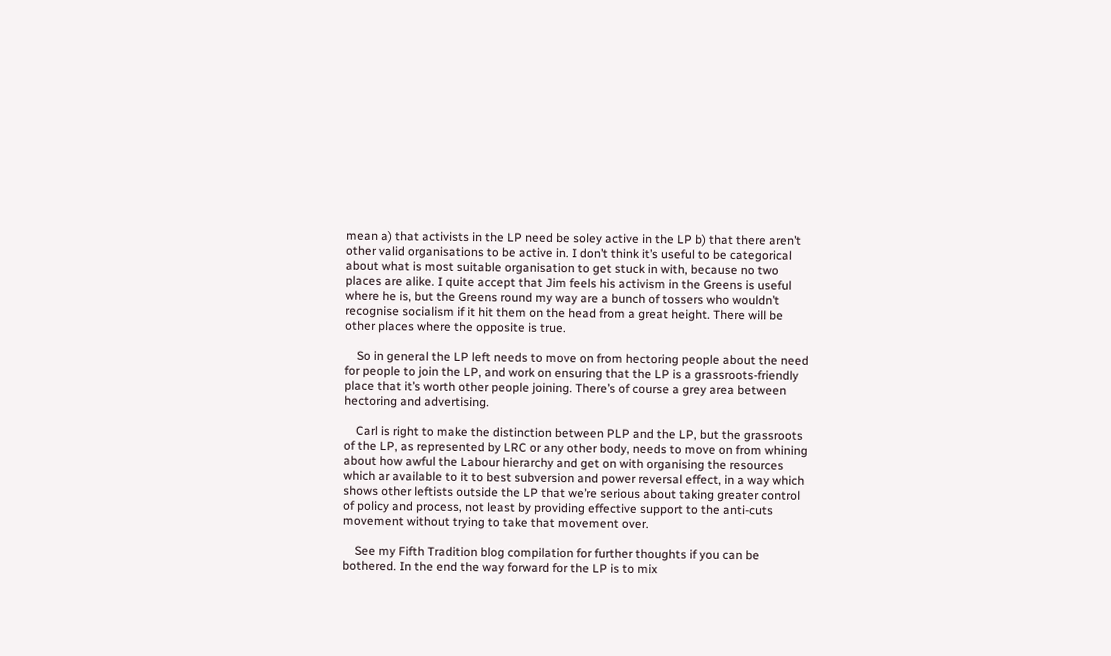mean a) that activists in the LP need be soley active in the LP b) that there aren’t other valid organisations to be active in. I don’t think it’s useful to be categorical about what is most suitable organisation to get stuck in with, because no two places are alike. I quite accept that Jim feels his activism in the Greens is useful where he is, but the Greens round my way are a bunch of tossers who wouldn’t recognise socialism if it hit them on the head from a great height. There will be other places where the opposite is true.

    So in general the LP left needs to move on from hectoring people about the need for people to join the LP, and work on ensuring that the LP is a grassroots-friendly place that it’s worth other people joining. There’s of course a grey area between hectoring and advertising.

    Carl is right to make the distinction between PLP and the LP, but the grassroots of the LP, as represented by LRC or any other body, needs to move on from whining about how awful the Labour hierarchy and get on with organising the resources which ar available to it to best subversion and power reversal effect, in a way which shows other leftists outside the LP that we’re serious about taking greater control of policy and process, not least by providing effective support to the anti-cuts movement without trying to take that movement over.

    See my Fifth Tradition blog compilation for further thoughts if you can be bothered. In the end the way forward for the LP is to mix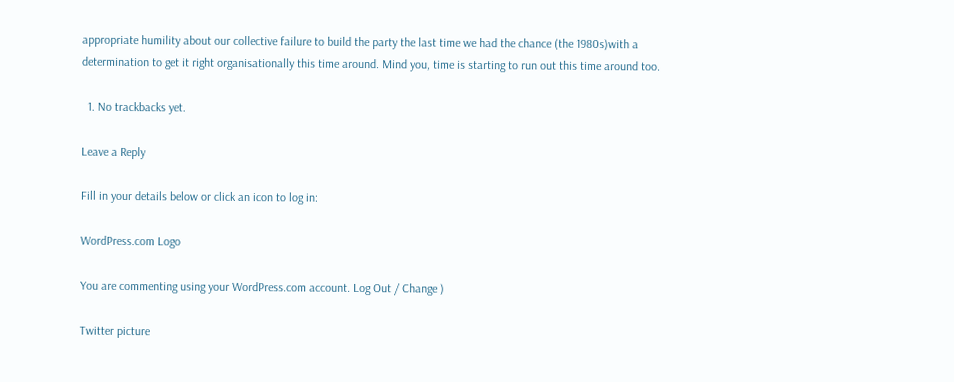appropriate humility about our collective failure to build the party the last time we had the chance (the 1980s)with a determination to get it right organisationally this time around. Mind you, time is starting to run out this time around too.

  1. No trackbacks yet.

Leave a Reply

Fill in your details below or click an icon to log in:

WordPress.com Logo

You are commenting using your WordPress.com account. Log Out / Change )

Twitter picture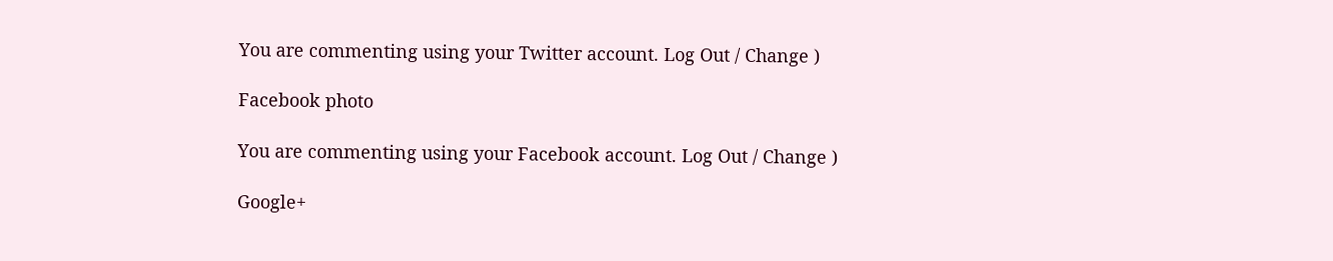You are commenting using your Twitter account. Log Out / Change )

Facebook photo

You are commenting using your Facebook account. Log Out / Change )

Google+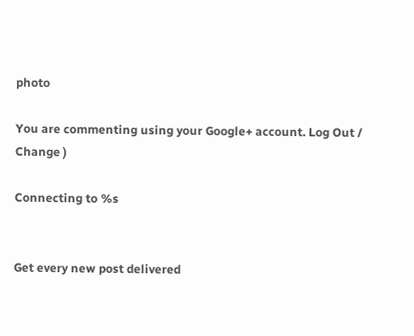photo

You are commenting using your Google+ account. Log Out / Change )

Connecting to %s


Get every new post delivered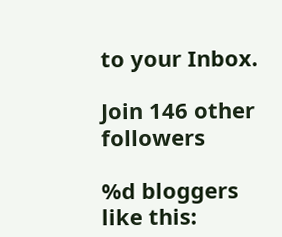to your Inbox.

Join 146 other followers

%d bloggers like this: